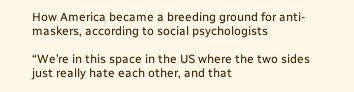How America became a breeding ground for anti-maskers, according to social psychologists

“We’re in this space in the US where the two sides just really hate each other, and that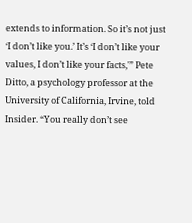extends to information. So it’s not just ‘I don’t like you.’ It’s ‘I don’t like your values, I don’t like your facts,'” Pete Ditto, a psychology professor at the University of California, Irvine, told Insider. “You really don’t see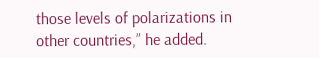those levels of polarizations in other countries,” he added.